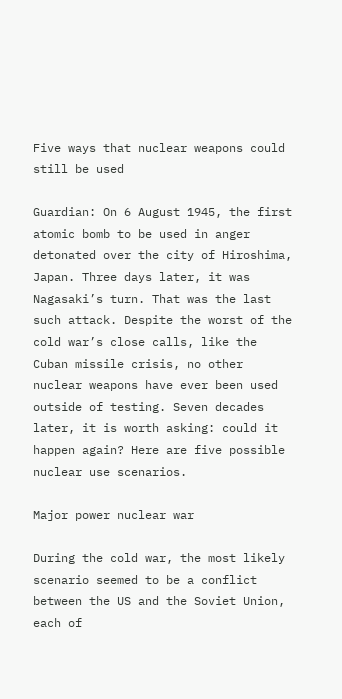Five ways that nuclear weapons could still be used

Guardian: On 6 August 1945, the first atomic bomb to be used in anger detonated over the city of Hiroshima, Japan. Three days later, it was Nagasaki’s turn. That was the last such attack. Despite the worst of the cold war’s close calls, like the Cuban missile crisis, no other nuclear weapons have ever been used outside of testing. Seven decades later, it is worth asking: could it happen again? Here are five possible nuclear use scenarios.

Major power nuclear war

During the cold war, the most likely scenario seemed to be a conflict between the US and the Soviet Union, each of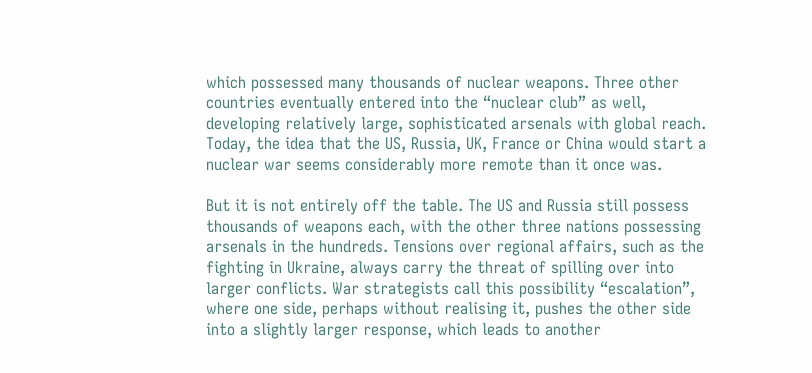which possessed many thousands of nuclear weapons. Three other countries eventually entered into the “nuclear club” as well, developing relatively large, sophisticated arsenals with global reach. Today, the idea that the US, Russia, UK, France or China would start a nuclear war seems considerably more remote than it once was.

But it is not entirely off the table. The US and Russia still possess thousands of weapons each, with the other three nations possessing arsenals in the hundreds. Tensions over regional affairs, such as the fighting in Ukraine, always carry the threat of spilling over into larger conflicts. War strategists call this possibility “escalation”, where one side, perhaps without realising it, pushes the other side into a slightly larger response, which leads to another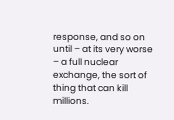response, and so on until – at its very worse – a full nuclear exchange, the sort of thing that can kill millions.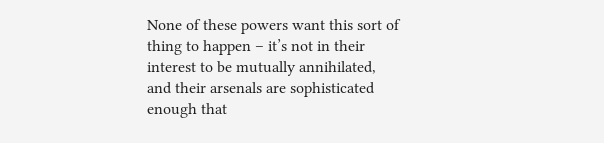None of these powers want this sort of thing to happen – it’s not in their interest to be mutually annihilated, and their arsenals are sophisticated enough that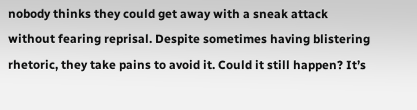nobody thinks they could get away with a sneak attack without fearing reprisal. Despite sometimes having blistering rhetoric, they take pains to avoid it. Could it still happen? It’s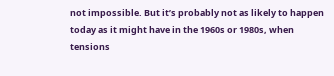not impossible. But it’s probably not as likely to happen today as it might have in the 1960s or 1980s, when tensions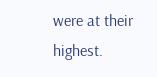were at their highest.